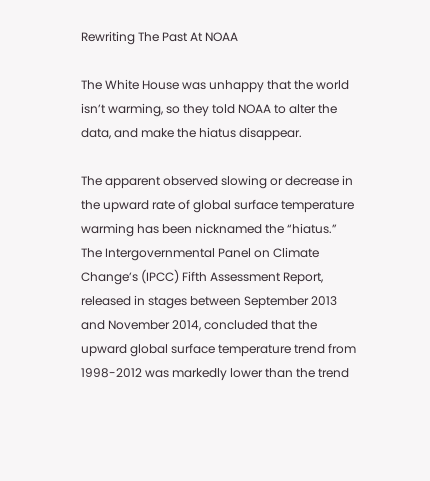Rewriting The Past At NOAA

The White House was unhappy that the world isn’t warming, so they told NOAA to alter the data, and make the hiatus disappear.

The apparent observed slowing or decrease in the upward rate of global surface temperature warming has been nicknamed the “hiatus.” The Intergovernmental Panel on Climate Change’s (IPCC) Fifth Assessment Report, released in stages between September 2013 and November 2014, concluded that the upward global surface temperature trend from 1998-2012 was markedly lower than the trend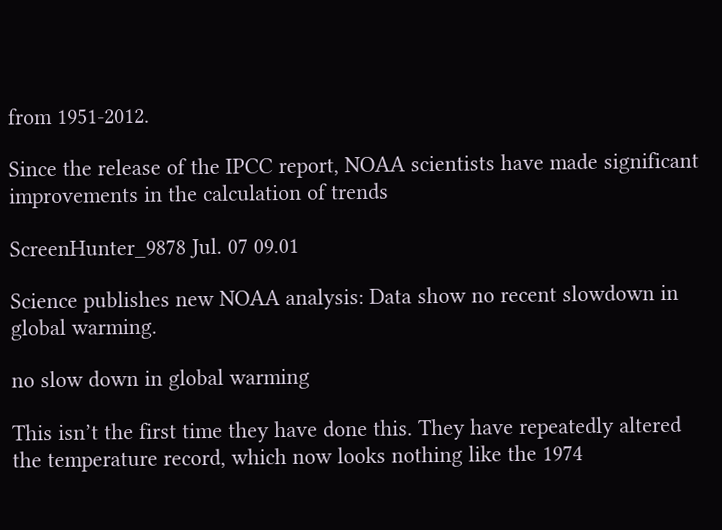from 1951-2012.

Since the release of the IPCC report, NOAA scientists have made significant improvements in the calculation of trends

ScreenHunter_9878 Jul. 07 09.01

Science publishes new NOAA analysis: Data show no recent slowdown in global warming.

no slow down in global warming

This isn’t the first time they have done this. They have repeatedly altered  the temperature record, which now looks nothing like the 1974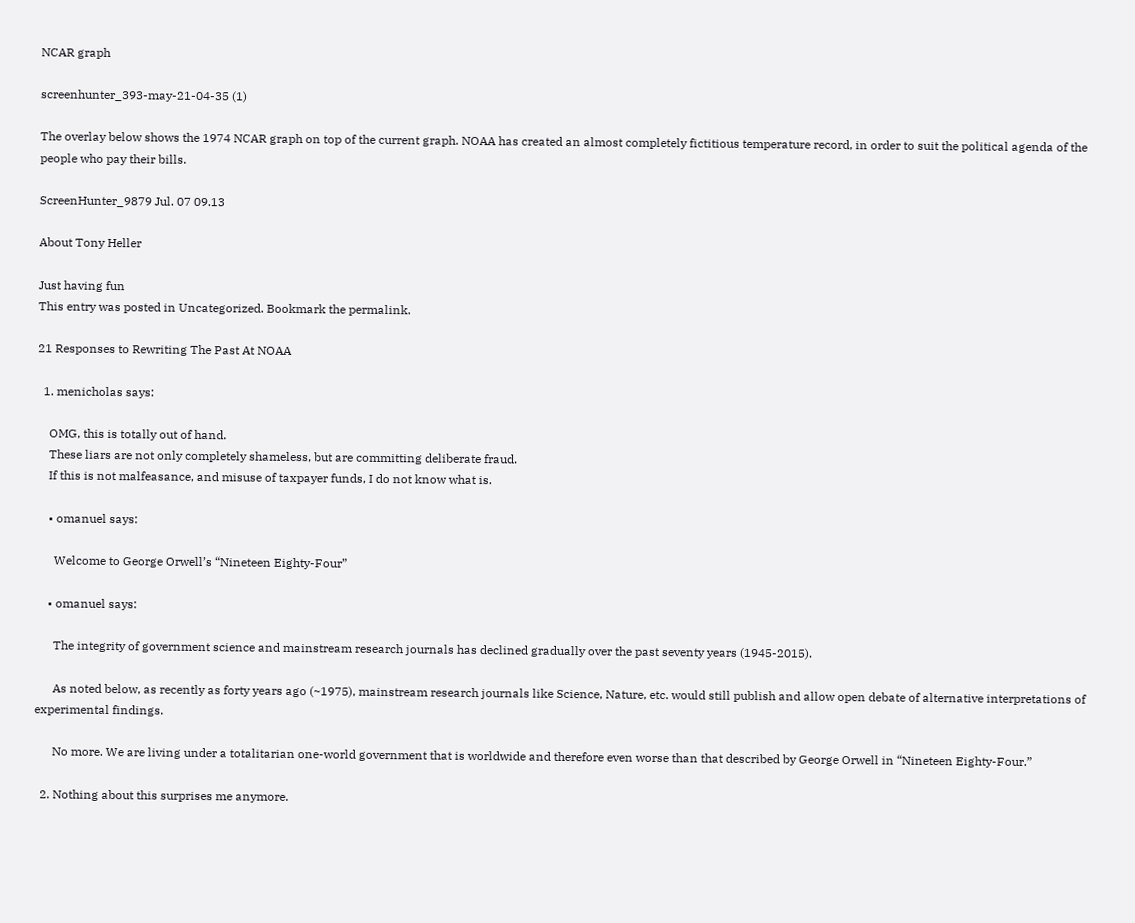NCAR graph

screenhunter_393-may-21-04-35 (1)

The overlay below shows the 1974 NCAR graph on top of the current graph. NOAA has created an almost completely fictitious temperature record, in order to suit the political agenda of the people who pay their bills.

ScreenHunter_9879 Jul. 07 09.13

About Tony Heller

Just having fun
This entry was posted in Uncategorized. Bookmark the permalink.

21 Responses to Rewriting The Past At NOAA

  1. menicholas says:

    OMG, this is totally out of hand.
    These liars are not only completely shameless, but are committing deliberate fraud.
    If this is not malfeasance, and misuse of taxpayer funds, I do not know what is.

    • omanuel says:

      Welcome to George Orwell’s “Nineteen Eighty-Four”

    • omanuel says:

      The integrity of government science and mainstream research journals has declined gradually over the past seventy years (1945-2015).

      As noted below, as recently as forty years ago (~1975), mainstream research journals like Science, Nature, etc. would still publish and allow open debate of alternative interpretations of experimental findings.

      No more. We are living under a totalitarian one-world government that is worldwide and therefore even worse than that described by George Orwell in “Nineteen Eighty-Four.”

  2. Nothing about this surprises me anymore.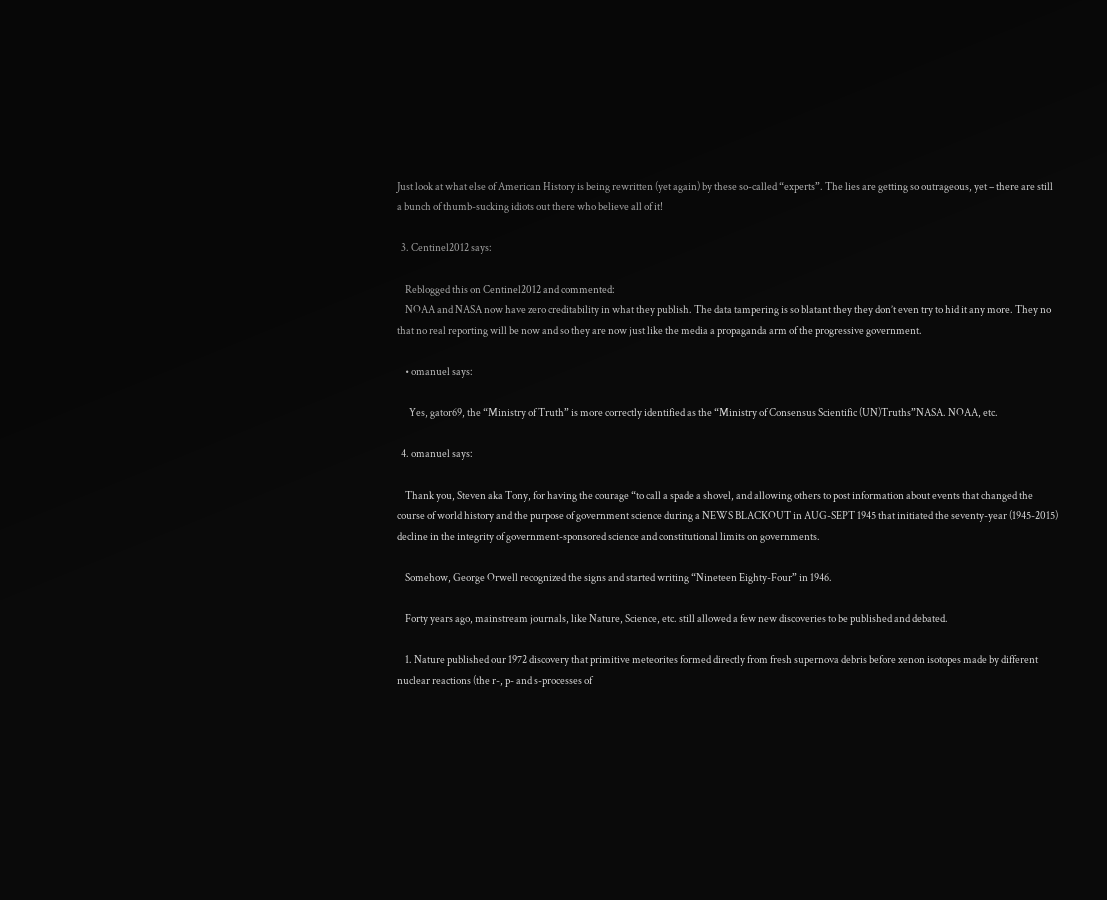Just look at what else of American History is being rewritten (yet again) by these so-called “experts”. The lies are getting so outrageous, yet – there are still a bunch of thumb-sucking idiots out there who believe all of it!

  3. Centinel2012 says:

    Reblogged this on Centinel2012 and commented:
    NOAA and NASA now have zero creditability in what they publish. The data tampering is so blatant they they don’t even try to hid it any more. They no that no real reporting will be now and so they are now just like the media a propaganda arm of the progressive government.

    • omanuel says:

      Yes, gator69, the “Ministry of Truth” is more correctly identified as the “Ministry of Consensus Scientific (UN)Truths”NASA. NOAA, etc.

  4. omanuel says:

    Thank you, Steven aka Tony, for having the courage “to call a spade a shovel, and allowing others to post information about events that changed the course of world history and the purpose of government science during a NEWS BLACKOUT in AUG-SEPT 1945 that initiated the seventy-year (1945-2015) decline in the integrity of government-sponsored science and constitutional limits on governments.

    Somehow, George Orwell recognized the signs and started writing “Nineteen Eighty-Four” in 1946.

    Forty years ago, mainstream journals, like Nature, Science, etc. still allowed a few new discoveries to be published and debated.

    1. Nature published our 1972 discovery that primitive meteorites formed directly from fresh supernova debris before xenon isotopes made by different nuclear reactions (the r-, p- and s-processes of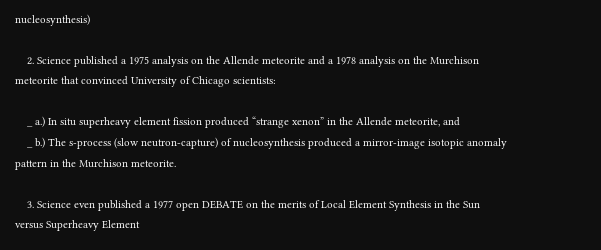nucleosynthesis)

    2. Science published a 1975 analysis on the Allende meteorite and a 1978 analysis on the Murchison meteorite that convinced University of Chicago scientists:

    _ a.) In situ superheavy element fission produced “strange xenon” in the Allende meteorite, and
    _ b.) The s-process (slow neutron-capture) of nucleosynthesis produced a mirror-image isotopic anomaly pattern in the Murchison meteorite.

    3. Science even published a 1977 open DEBATE on the merits of Local Element Synthesis in the Sun versus Superheavy Element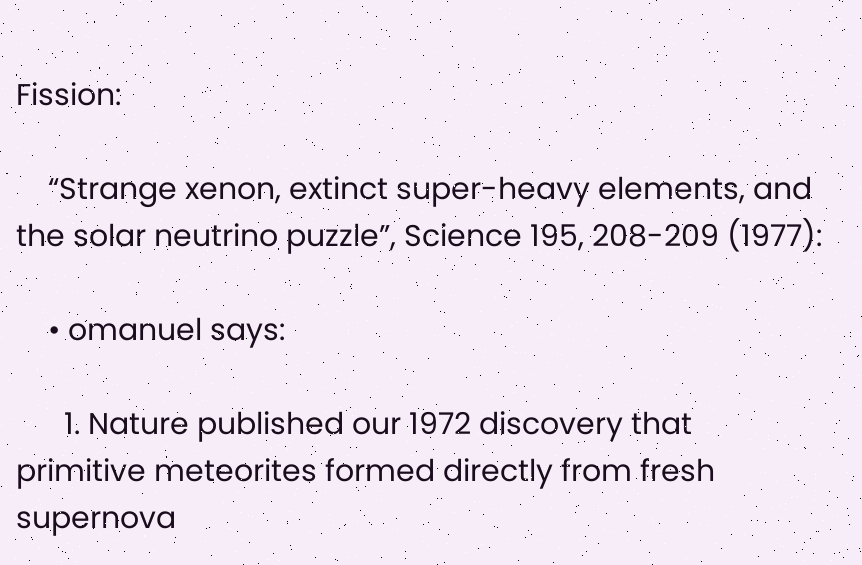Fission:

    “Strange xenon, extinct super-heavy elements, and the solar neutrino puzzle”, Science 195, 208-209 (1977):

    • omanuel says:

      1. Nature published our 1972 discovery that primitive meteorites formed directly from fresh supernova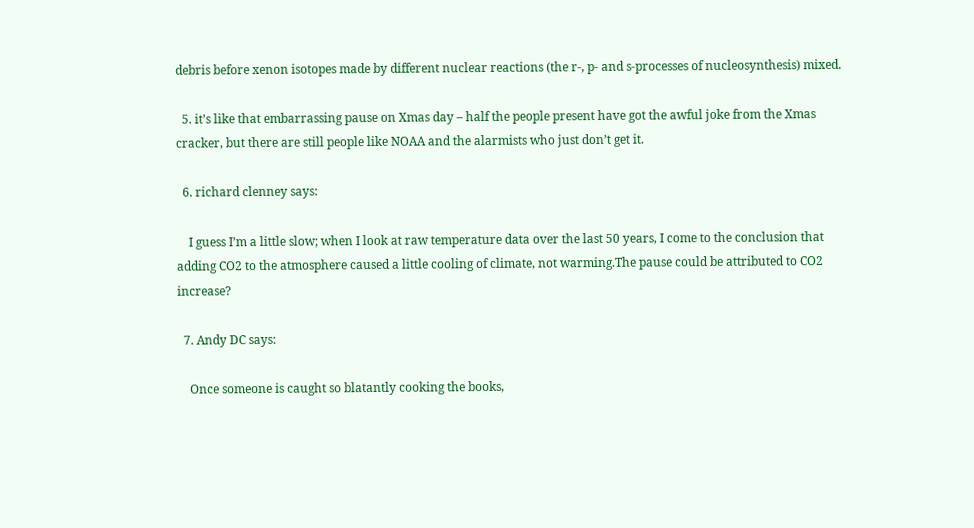debris before xenon isotopes made by different nuclear reactions (the r-, p- and s-processes of nucleosynthesis) mixed.

  5. it’s like that embarrassing pause on Xmas day – half the people present have got the awful joke from the Xmas cracker, but there are still people like NOAA and the alarmists who just don’t get it.

  6. richard clenney says:

    I guess I’m a little slow; when I look at raw temperature data over the last 50 years, I come to the conclusion that adding CO2 to the atmosphere caused a little cooling of climate, not warming.The pause could be attributed to CO2 increase?

  7. Andy DC says:

    Once someone is caught so blatantly cooking the books,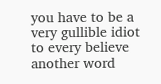you have to be a very gullible idiot to every believe another word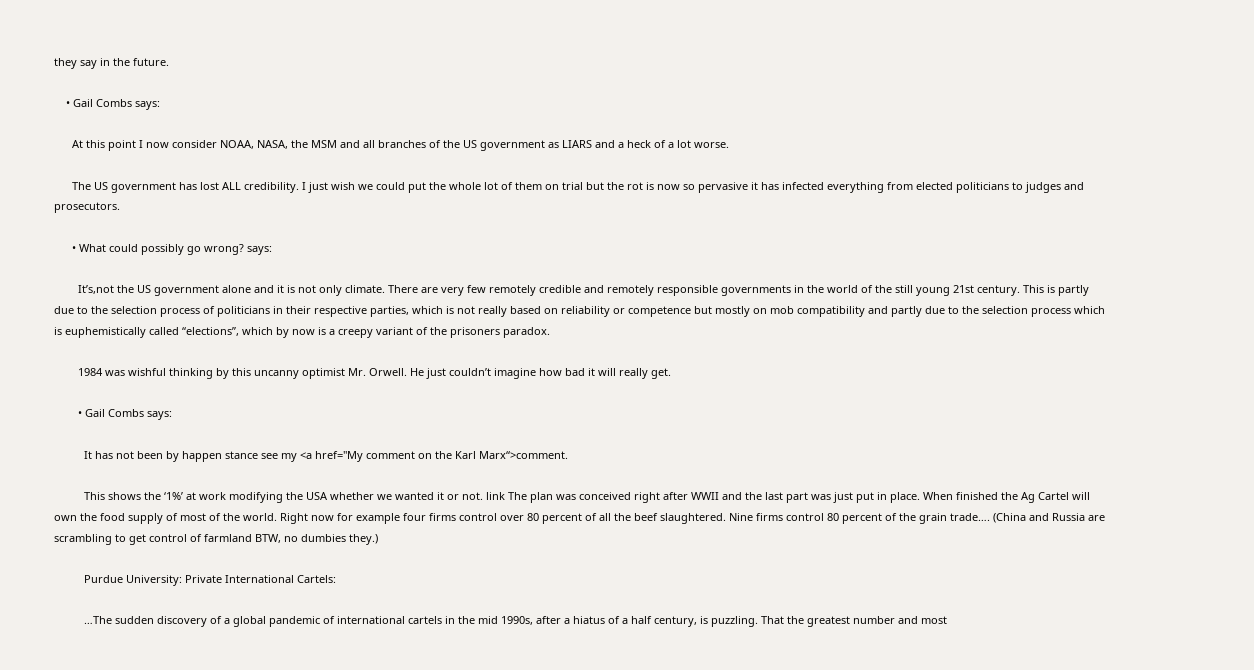they say in the future.

    • Gail Combs says:

      At this point I now consider NOAA, NASA, the MSM and all branches of the US government as LIARS and a heck of a lot worse.

      The US government has lost ALL credibility. I just wish we could put the whole lot of them on trial but the rot is now so pervasive it has infected everything from elected politicians to judges and prosecutors.

      • What could possibly go wrong? says:

        It’s,not the US government alone and it is not only climate. There are very few remotely credible and remotely responsible governments in the world of the still young 21st century. This is partly due to the selection process of politicians in their respective parties, which is not really based on reliability or competence but mostly on mob compatibility and partly due to the selection process which is euphemistically called “elections”, which by now is a creepy variant of the prisoners paradox.

        1984 was wishful thinking by this uncanny optimist Mr. Orwell. He just couldn’t imagine how bad it will really get.

        • Gail Combs says:

          It has not been by happen stance see my <a href="My comment on the Karl Marx“>comment.

          This shows the ‘1%’ at work modifying the USA whether we wanted it or not. link The plan was conceived right after WWII and the last part was just put in place. When finished the Ag Cartel will own the food supply of most of the world. Right now for example four firms control over 80 percent of all the beef slaughtered. Nine firms control 80 percent of the grain trade…. (China and Russia are scrambling to get control of farmland BTW, no dumbies they.)

          Purdue University: Private International Cartels:

          …The sudden discovery of a global pandemic of international cartels in the mid 1990s, after a hiatus of a half century, is puzzling. That the greatest number and most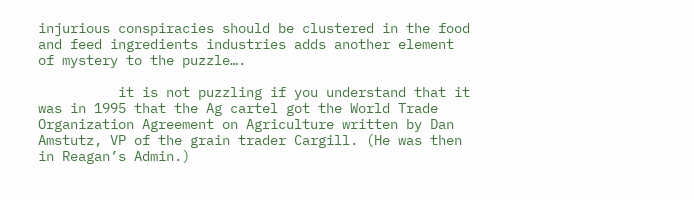injurious conspiracies should be clustered in the food and feed ingredients industries adds another element of mystery to the puzzle….

          it is not puzzling if you understand that it was in 1995 that the Ag cartel got the World Trade Organization Agreement on Agriculture written by Dan Amstutz, VP of the grain trader Cargill. (He was then in Reagan’s Admin.)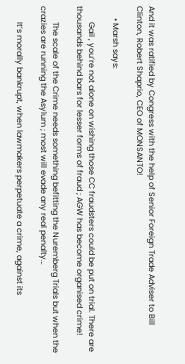And it was ratified by Congress with the help of Senior Foreign Trade Adviser to Bill Clinton, Robert Shaprio, CEO of MONSANTO!

      • Marsh says:

        Gail , you’re not alone on wishing those CC fraudsters could be put on trial. There are thousands behind bars for lesser forms of fraud ; AGW has become organised crime!

        The scale of the Crime needs something befitting the Nuremberg Trials but when the crazies are running the Asylum ; most will evade any real penalty…

        It’s morally bankrupt, when lawmakers perpetuate a crime, against its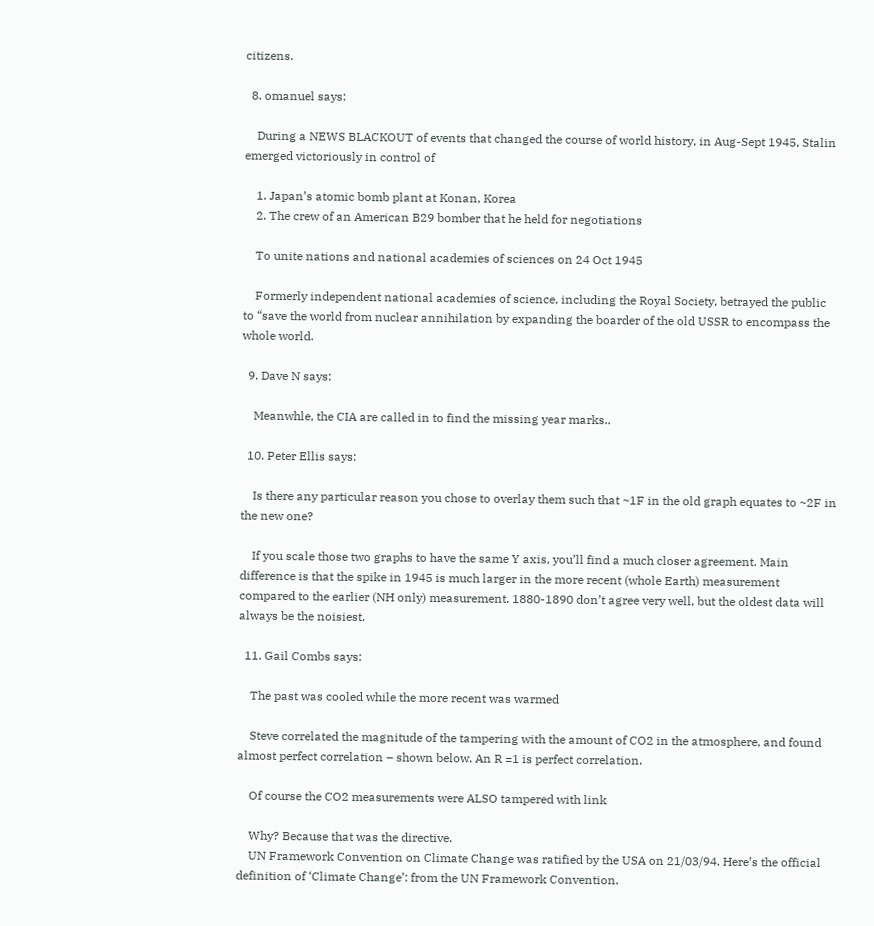citizens.

  8. omanuel says:

    During a NEWS BLACKOUT of events that changed the course of world history, in Aug-Sept 1945, Stalin emerged victoriously in control of

    1. Japan’s atomic bomb plant at Konan, Korea
    2. The crew of an American B29 bomber that he held for negotiations

    To unite nations and national academies of sciences on 24 Oct 1945

    Formerly independent national academies of science, including the Royal Society, betrayed the public to “save the world from nuclear annihilation by expanding the boarder of the old USSR to encompass the whole world.

  9. Dave N says:

    Meanwhle, the CIA are called in to find the missing year marks..

  10. Peter Ellis says:

    Is there any particular reason you chose to overlay them such that ~1F in the old graph equates to ~2F in the new one?

    If you scale those two graphs to have the same Y axis, you’ll find a much closer agreement. Main difference is that the spike in 1945 is much larger in the more recent (whole Earth) measurement compared to the earlier (NH only) measurement. 1880-1890 don’t agree very well, but the oldest data will always be the noisiest.

  11. Gail Combs says:

    The past was cooled while the more recent was warmed

    Steve correlated the magnitude of the tampering with the amount of CO2 in the atmosphere, and found almost perfect correlation – shown below. An R =1 is perfect correlation.

    Of course the CO2 measurements were ALSO tampered with link

    Why? Because that was the directive.
    UN Framework Convention on Climate Change was ratified by the USA on 21/03/94. Here’s the official definition of ‘Climate Change’: from the UN Framework Convention.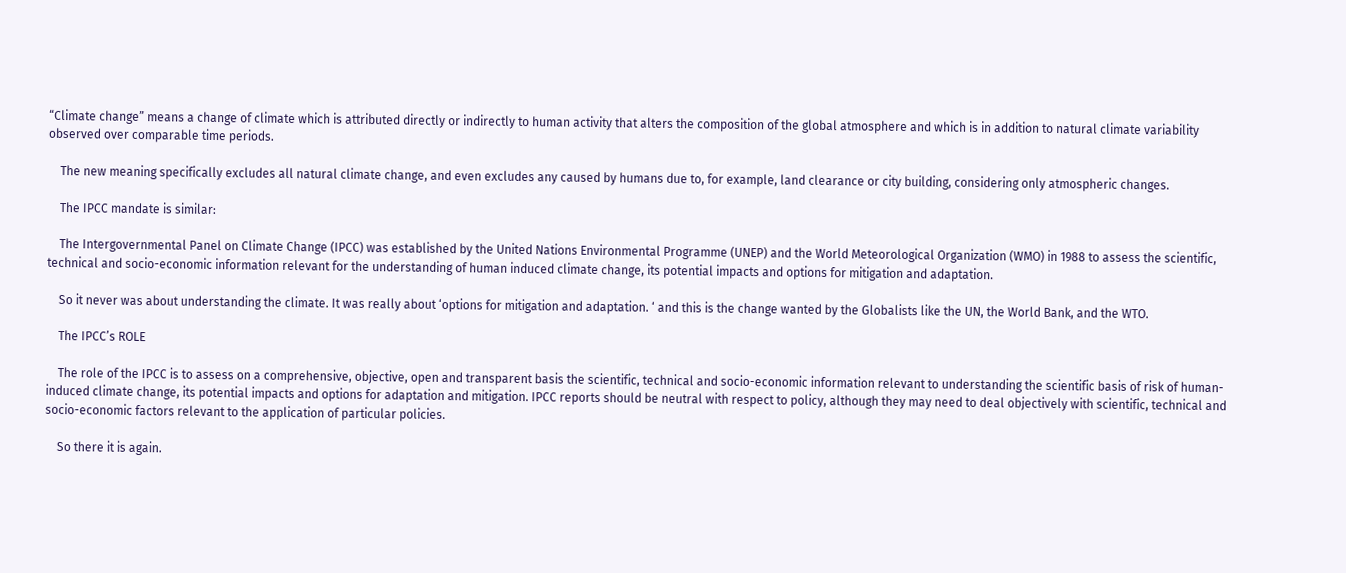“Climate change” means a change of climate which is attributed directly or indirectly to human activity that alters the composition of the global atmosphere and which is in addition to natural climate variability observed over comparable time periods.

    The new meaning specifically excludes all natural climate change, and even excludes any caused by humans due to, for example, land clearance or city building, considering only atmospheric changes.

    The IPCC mandate is similar:

    The Intergovernmental Panel on Climate Change (IPCC) was established by the United Nations Environmental Programme (UNEP) and the World Meteorological Organization (WMO) in 1988 to assess the scientific, technical and socio-economic information relevant for the understanding of human induced climate change, its potential impacts and options for mitigation and adaptation.

    So it never was about understanding the climate. It was really about ‘options for mitigation and adaptation. ‘ and this is the change wanted by the Globalists like the UN, the World Bank, and the WTO.

    The IPCC’s ROLE

    The role of the IPCC is to assess on a comprehensive, objective, open and transparent basis the scientific, technical and socio-economic information relevant to understanding the scientific basis of risk of human-induced climate change, its potential impacts and options for adaptation and mitigation. IPCC reports should be neutral with respect to policy, although they may need to deal objectively with scientific, technical and socio-economic factors relevant to the application of particular policies.

    So there it is again.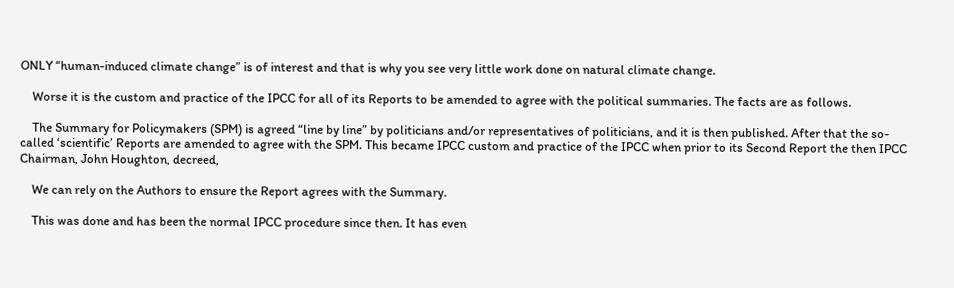ONLY “human-induced climate change” is of interest and that is why you see very little work done on natural climate change.

    Worse it is the custom and practice of the IPCC for all of its Reports to be amended to agree with the political summaries. The facts are as follows.

    The Summary for Policymakers (SPM) is agreed “line by line” by politicians and/or representatives of politicians, and it is then published. After that the so-called ‘scientific’ Reports are amended to agree with the SPM. This became IPCC custom and practice of the IPCC when prior to its Second Report the then IPCC Chairman, John Houghton, decreed,

    We can rely on the Authors to ensure the Report agrees with the Summary.

    This was done and has been the normal IPCC procedure since then. It has even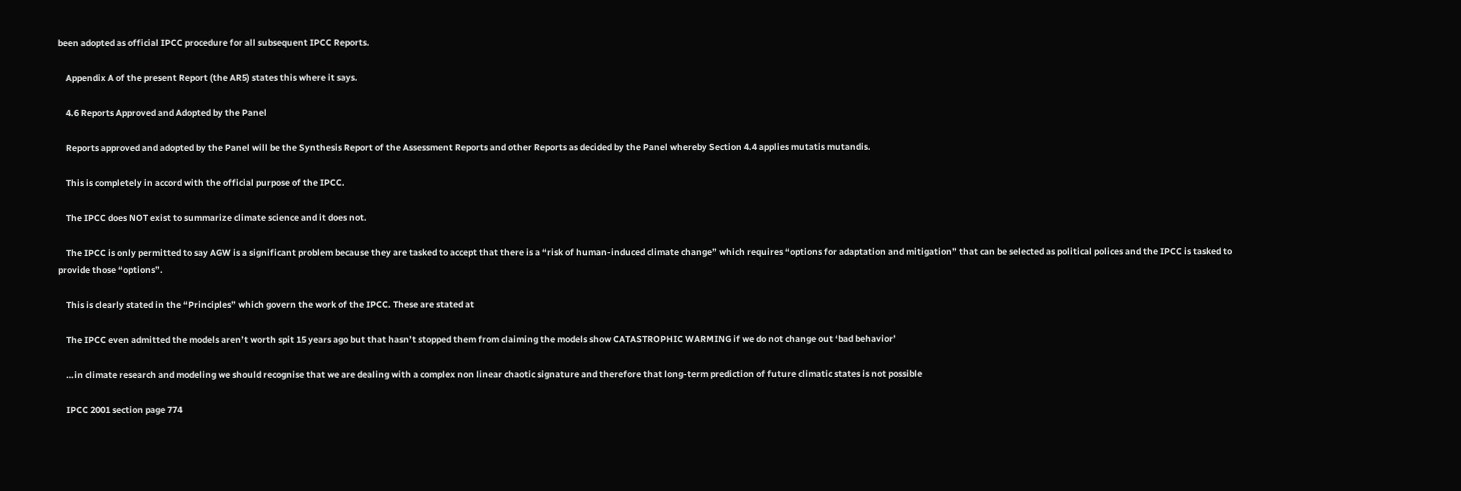been adopted as official IPCC procedure for all subsequent IPCC Reports.

    Appendix A of the present Report (the AR5) states this where it says.

    4.6 Reports Approved and Adopted by the Panel

    Reports approved and adopted by the Panel will be the Synthesis Report of the Assessment Reports and other Reports as decided by the Panel whereby Section 4.4 applies mutatis mutandis.

    This is completely in accord with the official purpose of the IPCC.

    The IPCC does NOT exist to summarize climate science and it does not.

    The IPCC is only permitted to say AGW is a significant problem because they are tasked to accept that there is a “risk of human-induced climate change” which requires “options for adaptation and mitigation” that can be selected as political polices and the IPCC is tasked to provide those “options”.

    This is clearly stated in the “Principles” which govern the work of the IPCC. These are stated at

    The IPCC even admitted the models aren’t worth spit 15 years ago but that hasn’t stopped them from claiming the models show CATASTROPHIC WARMING if we do not change out ‘bad behavior’

    …in climate research and modeling we should recognise that we are dealing with a complex non linear chaotic signature and therefore that long-term prediction of future climatic states is not possible

    IPCC 2001 section page 774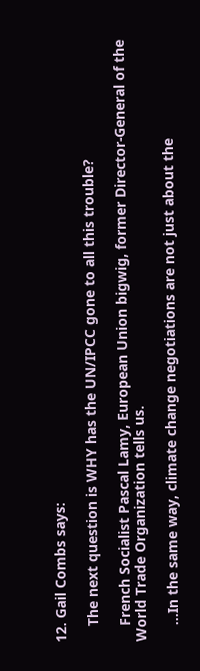12. Gail Combs says:

    The next question is WHY has the UN/IPCC gone to all this trouble?

    French Socialist Pascal Lamy, European Union bigwig, former Director-General of the World Trade Organization tells us.

    …In the same way, climate change negotiations are not just about the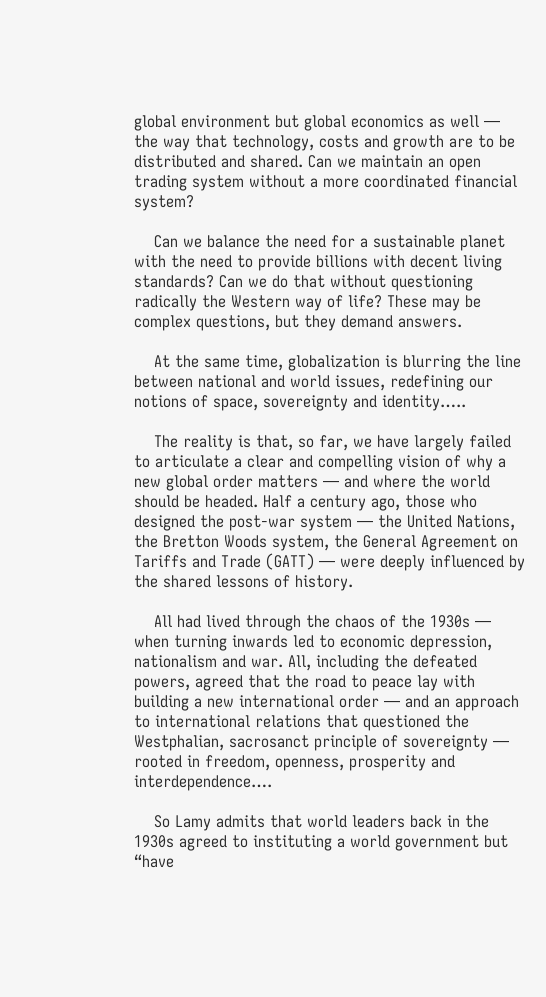global environment but global economics as well — the way that technology, costs and growth are to be distributed and shared. Can we maintain an open trading system without a more coordinated financial system?

    Can we balance the need for a sustainable planet with the need to provide billions with decent living standards? Can we do that without questioning radically the Western way of life? These may be complex questions, but they demand answers.

    At the same time, globalization is blurring the line between national and world issues, redefining our notions of space, sovereignty and identity…..

    The reality is that, so far, we have largely failed to articulate a clear and compelling vision of why a new global order matters — and where the world should be headed. Half a century ago, those who designed the post-war system — the United Nations, the Bretton Woods system, the General Agreement on Tariffs and Trade (GATT) — were deeply influenced by the shared lessons of history.

    All had lived through the chaos of the 1930s — when turning inwards led to economic depression, nationalism and war. All, including the defeated powers, agreed that the road to peace lay with building a new international order — and an approach to international relations that questioned the Westphalian, sacrosanct principle of sovereignty — rooted in freedom, openness, prosperity and interdependence….

    So Lamy admits that world leaders back in the 1930s agreed to instituting a world government but “have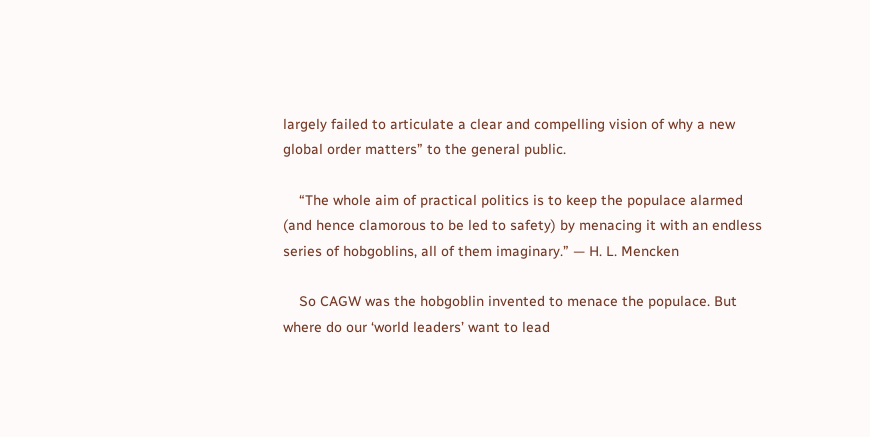largely failed to articulate a clear and compelling vision of why a new global order matters” to the general public.

    “The whole aim of practical politics is to keep the populace alarmed (and hence clamorous to be led to safety) by menacing it with an endless series of hobgoblins, all of them imaginary.” — H. L. Mencken

    So CAGW was the hobgoblin invented to menace the populace. But where do our ‘world leaders’ want to lead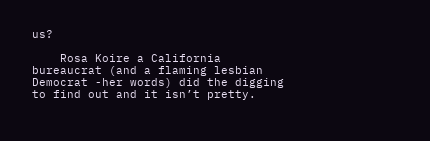us?

    Rosa Koire a California bureaucrat (and a flaming lesbian Democrat -her words) did the digging to find out and it isn’t pretty.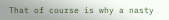That of course is why a nasty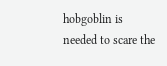hobgoblin is needed to scare the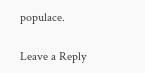populace.


Leave a Reply